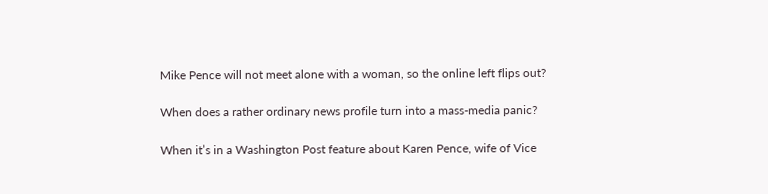Mike Pence will not meet alone with a woman, so the online left flips out?

When does a rather ordinary news profile turn into a mass-media panic?

When it’s in a Washington Post feature about Karen Pence, wife of Vice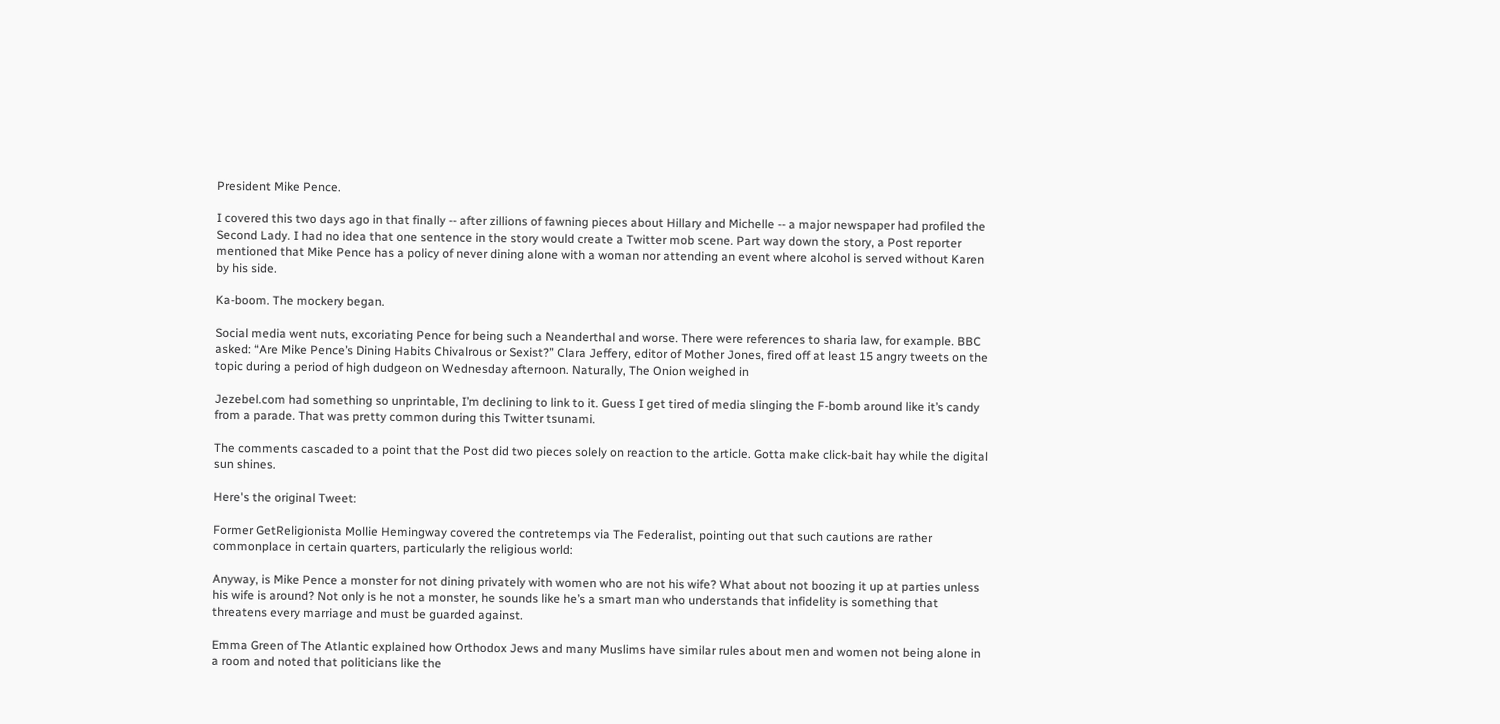President Mike Pence.

I covered this two days ago in that finally -- after zillions of fawning pieces about Hillary and Michelle -- a major newspaper had profiled the Second Lady. I had no idea that one sentence in the story would create a Twitter mob scene. Part way down the story, a Post reporter mentioned that Mike Pence has a policy of never dining alone with a woman nor attending an event where alcohol is served without Karen by his side.

Ka-boom. The mockery began.

Social media went nuts, excoriating Pence for being such a Neanderthal and worse. There were references to sharia law, for example. BBC asked: “Are Mike Pence’s Dining Habits Chivalrous or Sexist?” Clara Jeffery, editor of Mother Jones, fired off at least 15 angry tweets on the topic during a period of high dudgeon on Wednesday afternoon. Naturally, The Onion weighed in

Jezebel.com had something so unprintable, I’m declining to link to it. Guess I get tired of media slinging the F-bomb around like it’s candy from a parade. That was pretty common during this Twitter tsunami.

The comments cascaded to a point that the Post did two pieces solely on reaction to the article. Gotta make click-bait hay while the digital sun shines.

Here's the original Tweet:

Former GetReligionista Mollie Hemingway covered the contretemps via The Federalist, pointing out that such cautions are rather commonplace in certain quarters, particularly the religious world:

Anyway, is Mike Pence a monster for not dining privately with women who are not his wife? What about not boozing it up at parties unless his wife is around? Not only is he not a monster, he sounds like he’s a smart man who understands that infidelity is something that threatens every marriage and must be guarded against.

Emma Green of The Atlantic explained how Orthodox Jews and many Muslims have similar rules about men and women not being alone in a room and noted that politicians like the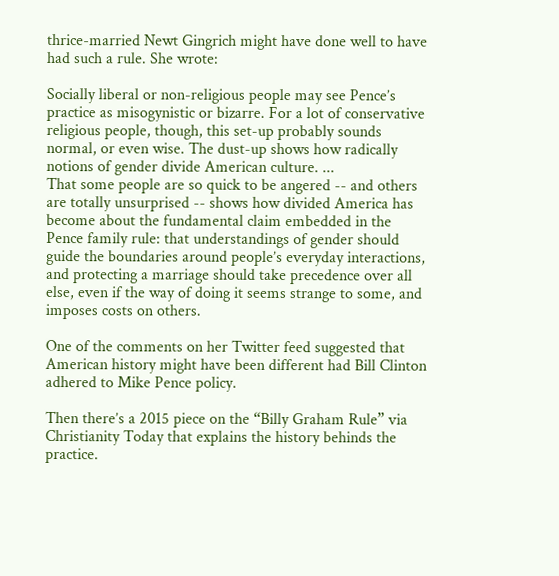thrice-married Newt Gingrich might have done well to have had such a rule. She wrote:

Socially liberal or non-religious people may see Pence’s practice as misogynistic or bizarre. For a lot of conservative religious people, though, this set-up probably sounds normal, or even wise. The dust-up shows how radically notions of gender divide American culture. ...
That some people are so quick to be angered -- and others are totally unsurprised -- shows how divided America has become about the fundamental claim embedded in the Pence family rule: that understandings of gender should guide the boundaries around people’s everyday interactions, and protecting a marriage should take precedence over all else, even if the way of doing it seems strange to some, and imposes costs on others.

One of the comments on her Twitter feed suggested that American history might have been different had Bill Clinton adhered to Mike Pence policy.

Then there’s a 2015 piece on the “Billy Graham Rule” via Christianity Today that explains the history behinds the practice.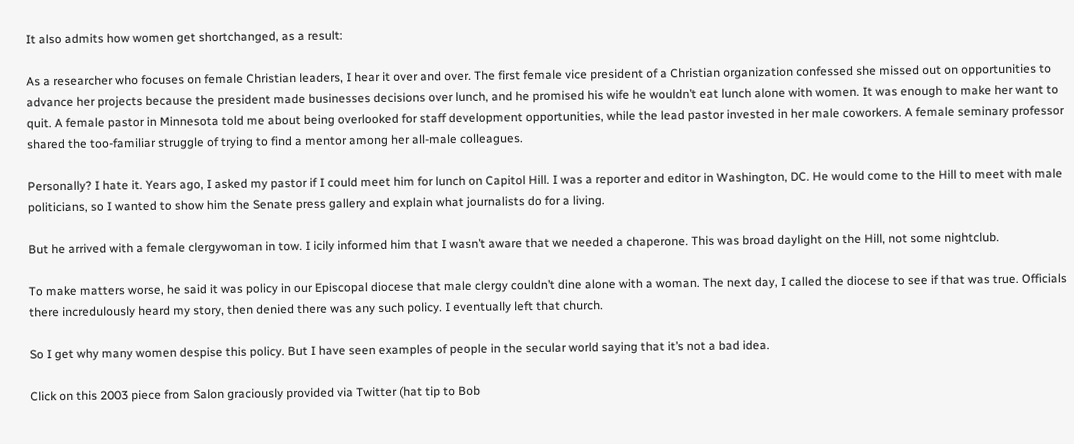It also admits how women get shortchanged, as a result:

As a researcher who focuses on female Christian leaders, I hear it over and over. The first female vice president of a Christian organization confessed she missed out on opportunities to advance her projects because the president made businesses decisions over lunch, and he promised his wife he wouldn’t eat lunch alone with women. It was enough to make her want to quit. A female pastor in Minnesota told me about being overlooked for staff development opportunities, while the lead pastor invested in her male coworkers. A female seminary professor shared the too-familiar struggle of trying to find a mentor among her all-male colleagues.

Personally? I hate it. Years ago, I asked my pastor if I could meet him for lunch on Capitol Hill. I was a reporter and editor in Washington, DC. He would come to the Hill to meet with male politicians, so I wanted to show him the Senate press gallery and explain what journalists do for a living.

But he arrived with a female clergywoman in tow. I icily informed him that I wasn’t aware that we needed a chaperone. This was broad daylight on the Hill, not some nightclub.

To make matters worse, he said it was policy in our Episcopal diocese that male clergy couldn’t dine alone with a woman. The next day, I called the diocese to see if that was true. Officials there incredulously heard my story, then denied there was any such policy. I eventually left that church.

So I get why many women despise this policy. But I have seen examples of people in the secular world saying that it’s not a bad idea.

Click on this 2003 piece from Salon graciously provided via Twitter (hat tip to Bob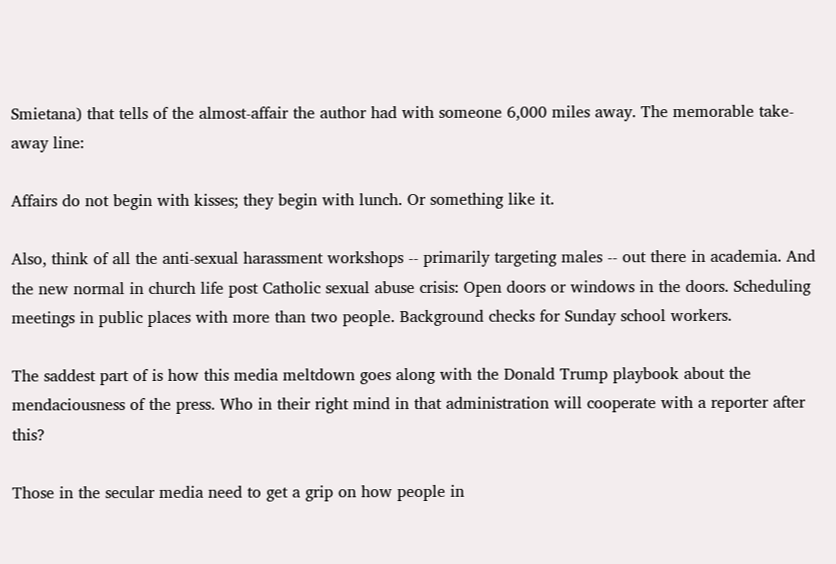Smietana) that tells of the almost-affair the author had with someone 6,000 miles away. The memorable take-away line:

Affairs do not begin with kisses; they begin with lunch. Or something like it.

Also, think of all the anti-sexual harassment workshops -- primarily targeting males -- out there in academia. And the new normal in church life post Catholic sexual abuse crisis: Open doors or windows in the doors. Scheduling meetings in public places with more than two people. Background checks for Sunday school workers.

The saddest part of is how this media meltdown goes along with the Donald Trump playbook about the mendaciousness of the press. Who in their right mind in that administration will cooperate with a reporter after this?

Those in the secular media need to get a grip on how people in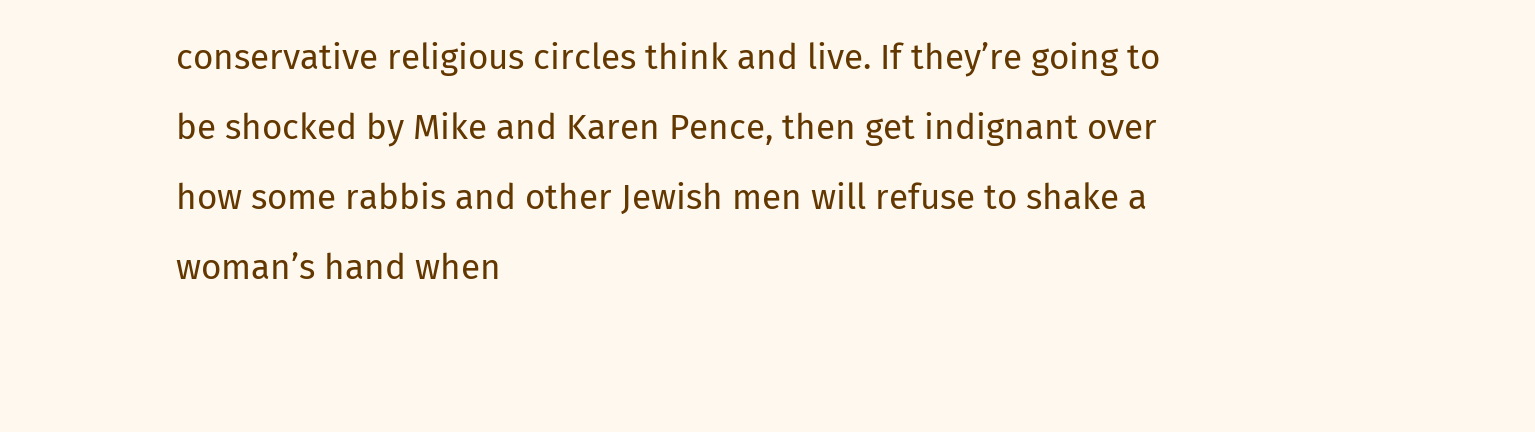conservative religious circles think and live. If they’re going to be shocked by Mike and Karen Pence, then get indignant over how some rabbis and other Jewish men will refuse to shake a woman’s hand when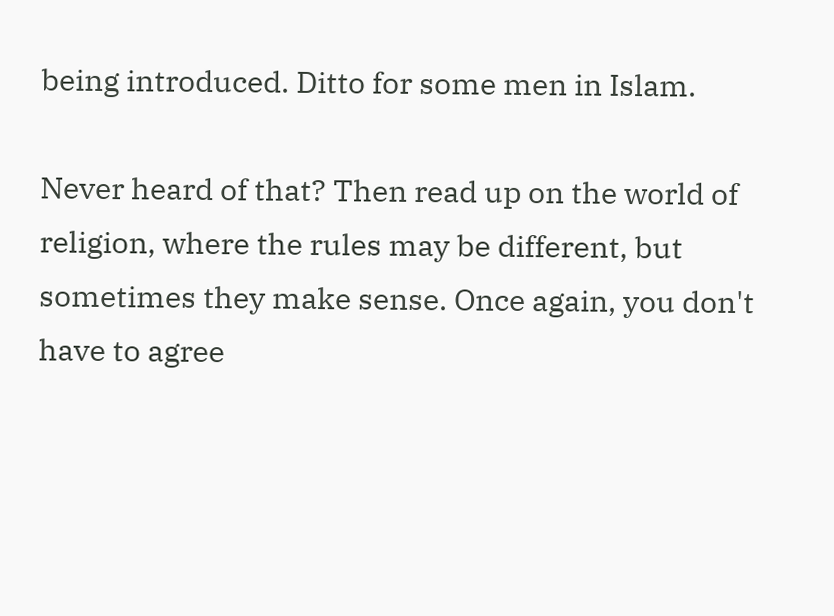being introduced. Ditto for some men in Islam.

Never heard of that? Then read up on the world of religion, where the rules may be different, but sometimes they make sense. Once again, you don't have to agree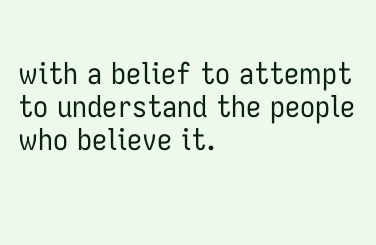with a belief to attempt to understand the people who believe it.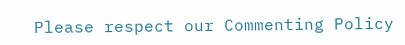Please respect our Commenting Policy